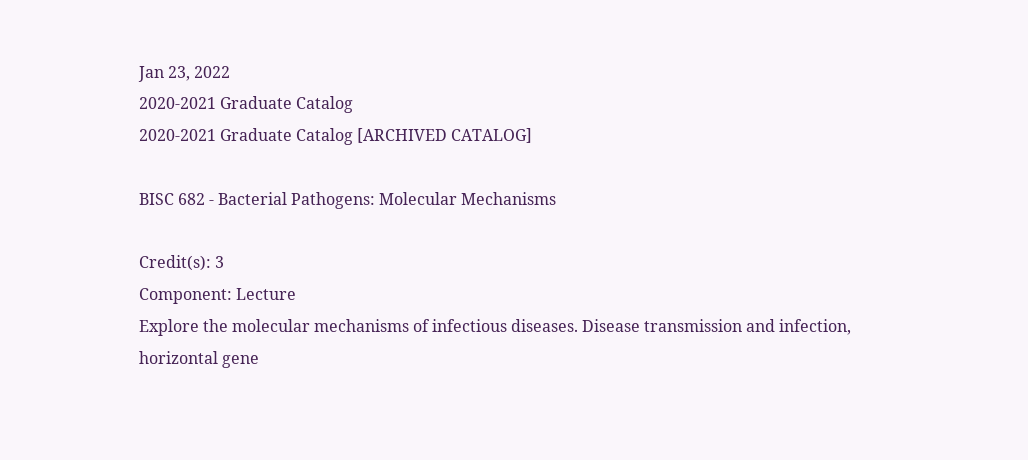Jan 23, 2022
2020-2021 Graduate Catalog
2020-2021 Graduate Catalog [ARCHIVED CATALOG]

BISC 682 - Bacterial Pathogens: Molecular Mechanisms

Credit(s): 3
Component: Lecture
Explore the molecular mechanisms of infectious diseases. Disease transmission and infection, horizontal gene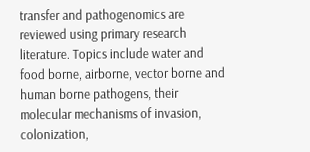transfer and pathogenomics are reviewed using primary research literature. Topics include water and food borne, airborne, vector borne and human borne pathogens, their molecular mechanisms of invasion, colonization,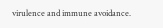virulence and immune avoidance.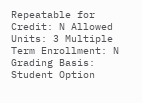Repeatable for Credit: N Allowed Units: 3 Multiple Term Enrollment: N Grading Basis: Student Option